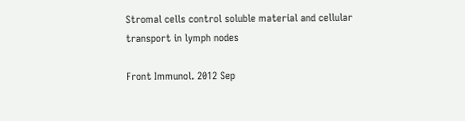Stromal cells control soluble material and cellular transport in lymph nodes

Front Immunol. 2012 Sep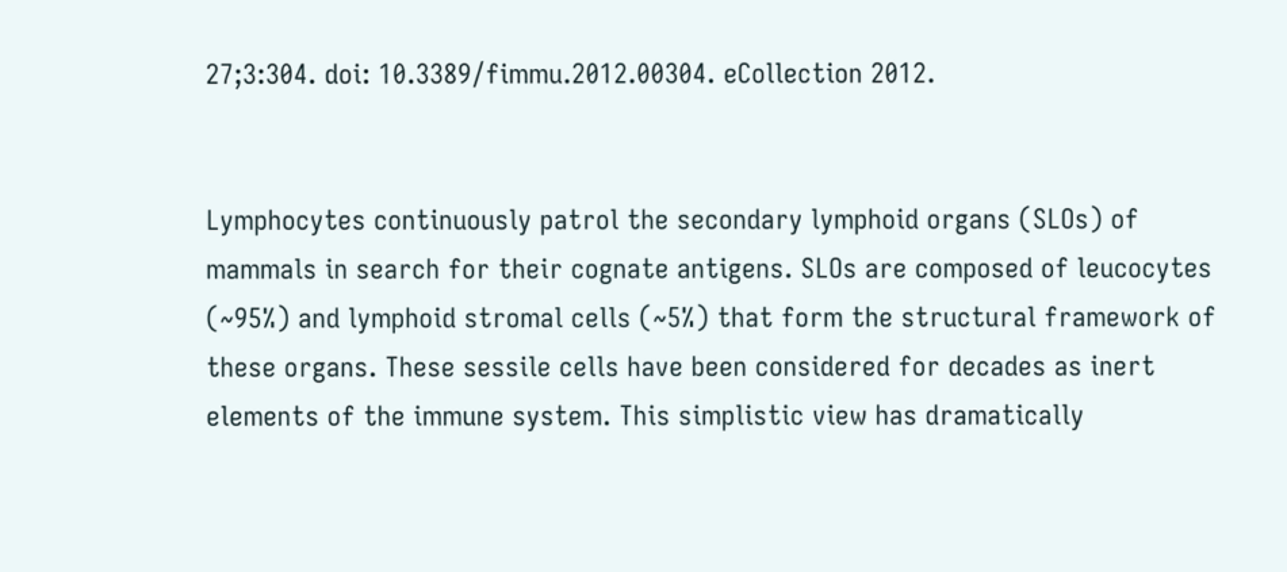27;3:304. doi: 10.3389/fimmu.2012.00304. eCollection 2012.


Lymphocytes continuously patrol the secondary lymphoid organs (SLOs) of mammals in search for their cognate antigens. SLOs are composed of leucocytes (~95%) and lymphoid stromal cells (~5%) that form the structural framework of these organs. These sessile cells have been considered for decades as inert elements of the immune system. This simplistic view has dramatically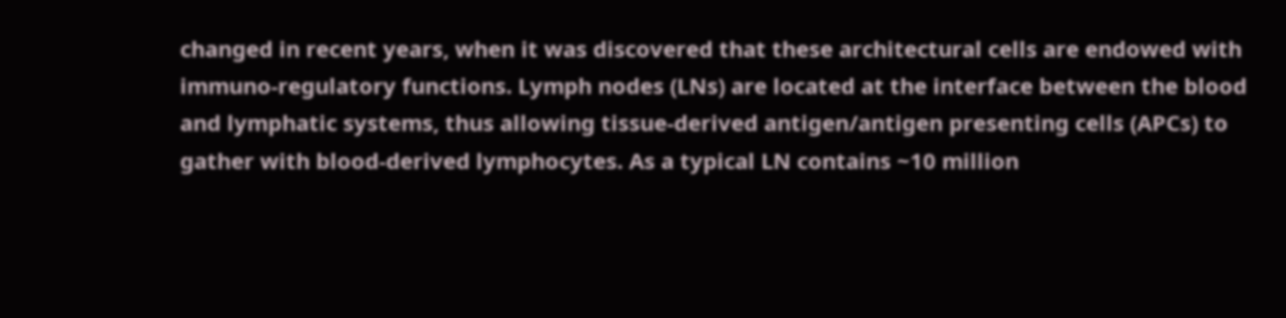changed in recent years, when it was discovered that these architectural cells are endowed with immuno-regulatory functions. Lymph nodes (LNs) are located at the interface between the blood and lymphatic systems, thus allowing tissue-derived antigen/antigen presenting cells (APCs) to gather with blood-derived lymphocytes. As a typical LN contains ~10 million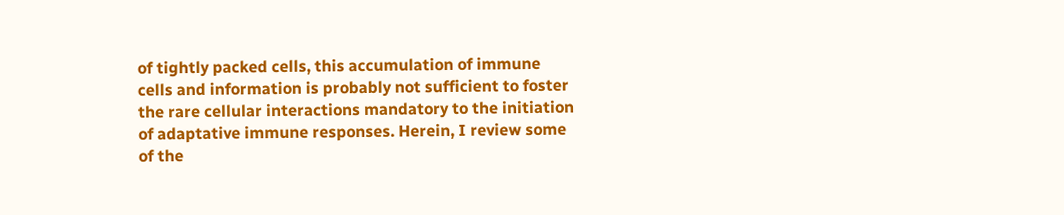of tightly packed cells, this accumulation of immune cells and information is probably not sufficient to foster the rare cellular interactions mandatory to the initiation of adaptative immune responses. Herein, I review some of the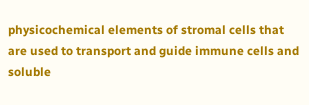physicochemical elements of stromal cells that are used to transport and guide immune cells and soluble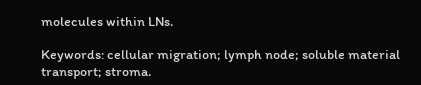molecules within LNs.

Keywords: cellular migration; lymph node; soluble material transport; stroma.